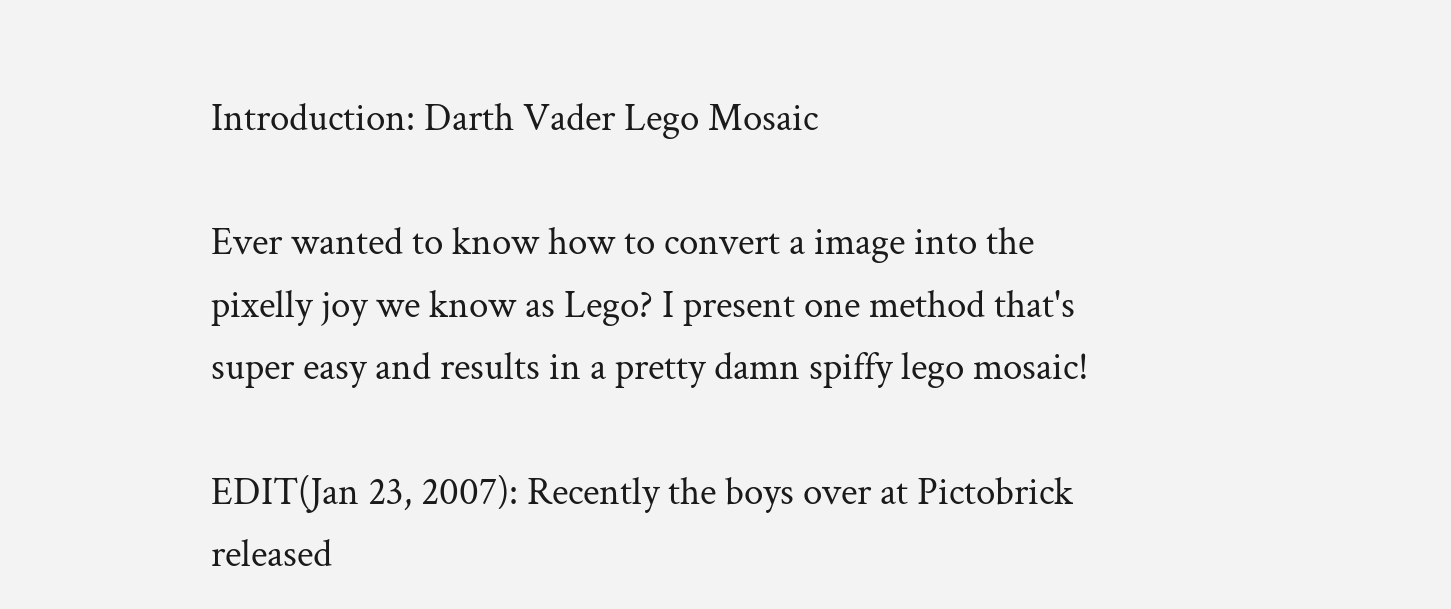Introduction: Darth Vader Lego Mosaic

Ever wanted to know how to convert a image into the pixelly joy we know as Lego? I present one method that's super easy and results in a pretty damn spiffy lego mosaic!

EDIT(Jan 23, 2007): Recently the boys over at Pictobrick released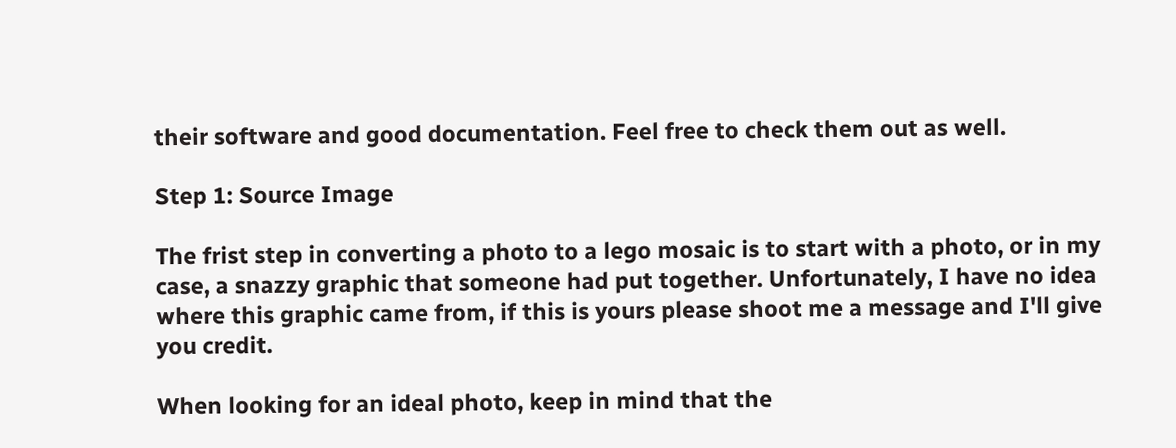their software and good documentation. Feel free to check them out as well.

Step 1: Source Image

The frist step in converting a photo to a lego mosaic is to start with a photo, or in my case, a snazzy graphic that someone had put together. Unfortunately, I have no idea where this graphic came from, if this is yours please shoot me a message and I'll give you credit.

When looking for an ideal photo, keep in mind that the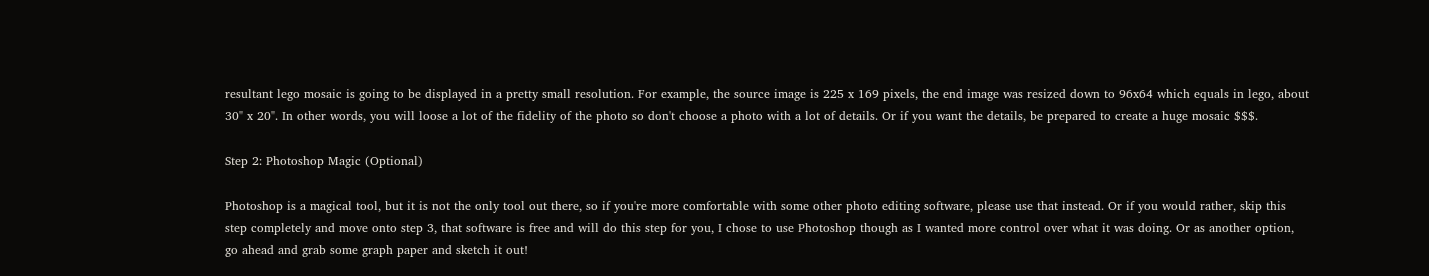resultant lego mosaic is going to be displayed in a pretty small resolution. For example, the source image is 225 x 169 pixels, the end image was resized down to 96x64 which equals in lego, about 30" x 20". In other words, you will loose a lot of the fidelity of the photo so don't choose a photo with a lot of details. Or if you want the details, be prepared to create a huge mosaic $$$.

Step 2: Photoshop Magic (Optional)

Photoshop is a magical tool, but it is not the only tool out there, so if you're more comfortable with some other photo editing software, please use that instead. Or if you would rather, skip this step completely and move onto step 3, that software is free and will do this step for you, I chose to use Photoshop though as I wanted more control over what it was doing. Or as another option, go ahead and grab some graph paper and sketch it out!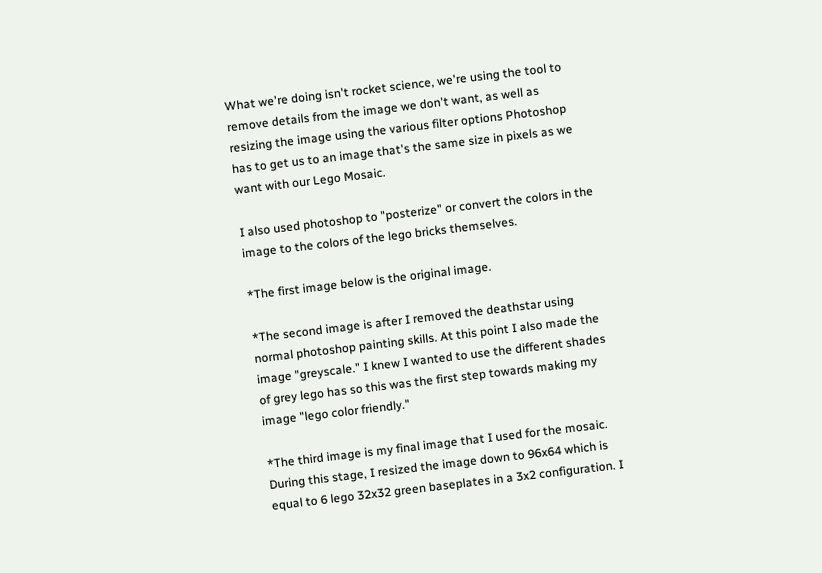What we're doing isn't rocket science, we're using the tool to remove details from the image we don't want, as well as resizing the image using the various filter options Photoshop has to get us to an image that's the same size in pixels as we want with our Lego Mosaic.

I also used photoshop to "posterize" or convert the colors in the image to the colors of the lego bricks themselves.

*The first image below is the original image.

*The second image is after I removed the deathstar using normal photoshop painting skills. At this point I also made the image "greyscale." I knew I wanted to use the different shades of grey lego has so this was the first step towards making my image "lego color friendly."

*The third image is my final image that I used for the mosaic. During this stage, I resized the image down to 96x64 which is equal to 6 lego 32x32 green baseplates in a 3x2 configuration. I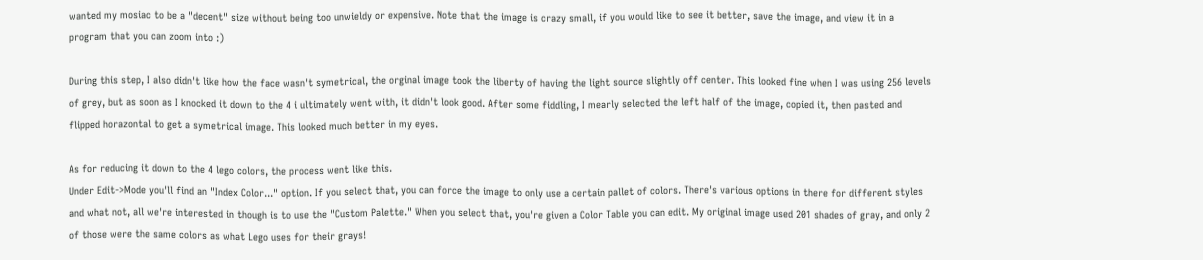wanted my mosiac to be a "decent" size without being too unwieldy or expensive. Note that the image is crazy small, if you would like to see it better, save the image, and view it in a program that you can zoom into :)

During this step, I also didn't like how the face wasn't symetrical, the orginal image took the liberty of having the light source slightly off center. This looked fine when I was using 256 levels of grey, but as soon as I knocked it down to the 4 i ultimately went with, it didn't look good. After some fiddling, I mearly selected the left half of the image, copied it, then pasted and flipped horazontal to get a symetrical image. This looked much better in my eyes.

As for reducing it down to the 4 lego colors, the process went like this.
Under Edit->Mode you'll find an "Index Color..." option. If you select that, you can force the image to only use a certain pallet of colors. There's various options in there for different styles and what not, all we're interested in though is to use the "Custom Palette." When you select that, you're given a Color Table you can edit. My original image used 201 shades of gray, and only 2 of those were the same colors as what Lego uses for their grays!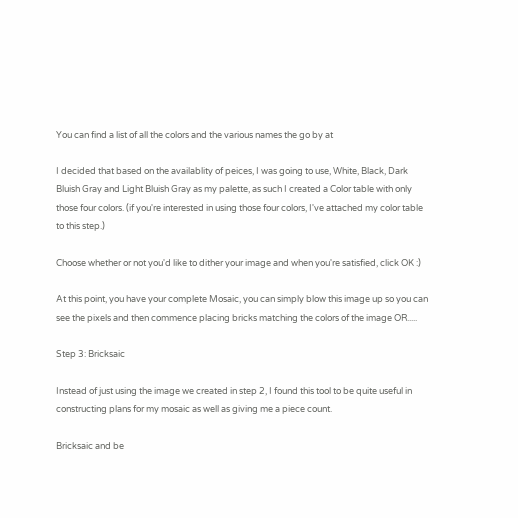You can find a list of all the colors and the various names the go by at

I decided that based on the availablity of peices, I was going to use, White, Black, Dark Bluish Gray and Light Bluish Gray as my palette, as such I created a Color table with only those four colors. (if you're interested in using those four colors, I've attached my color table to this step.)

Choose whether or not you'd like to dither your image and when you're satisfied, click OK :)

At this point, you have your complete Mosaic, you can simply blow this image up so you can see the pixels and then commence placing bricks matching the colors of the image OR.....

Step 3: Bricksaic

Instead of just using the image we created in step 2, I found this tool to be quite useful in constructing plans for my mosaic as well as giving me a piece count.

Bricksaic and be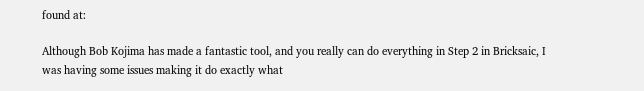found at:

Although Bob Kojima has made a fantastic tool, and you really can do everything in Step 2 in Bricksaic, I was having some issues making it do exactly what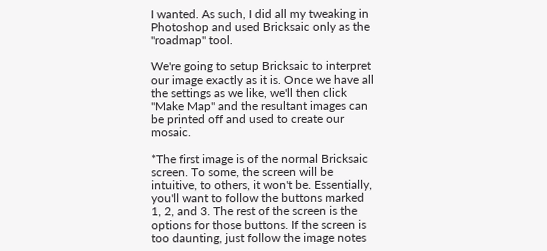I wanted. As such, I did all my tweaking in Photoshop and used Bricksaic only as the "roadmap" tool.

We're going to setup Bricksaic to interpret our image exactly as it is. Once we have all the settings as we like, we'll then click "Make Map" and the resultant images can be printed off and used to create our mosaic.

*The first image is of the normal Bricksaic screen. To some, the screen will be intuitive, to others, it won't be. Essentially, you'll want to follow the buttons marked 1, 2, and 3. The rest of the screen is the options for those buttons. If the screen is too daunting, just follow the image notes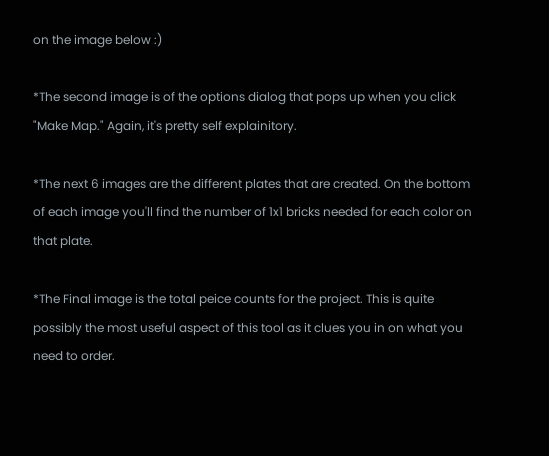on the image below :)

*The second image is of the options dialog that pops up when you click "Make Map." Again, it's pretty self explainitory.

*The next 6 images are the different plates that are created. On the bottom of each image you'll find the number of 1x1 bricks needed for each color on that plate.

*The Final image is the total peice counts for the project. This is quite possibly the most useful aspect of this tool as it clues you in on what you need to order.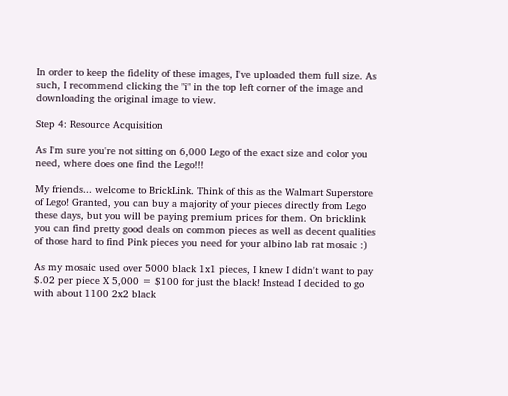In order to keep the fidelity of these images, I've uploaded them full size. As such, I recommend clicking the "i" in the top left corner of the image and downloading the original image to view.

Step 4: Resource Acquisition

As I'm sure you're not sitting on 6,000 Lego of the exact size and color you need, where does one find the Lego!!!

My friends... welcome to BrickLink. Think of this as the Walmart Superstore of Lego! Granted, you can buy a majority of your pieces directly from Lego these days, but you will be paying premium prices for them. On bricklink you can find pretty good deals on common pieces as well as decent qualities of those hard to find Pink pieces you need for your albino lab rat mosaic :)

As my mosaic used over 5000 black 1x1 pieces, I knew I didn't want to pay $.02 per piece X 5,000 = $100 for just the black! Instead I decided to go with about 1100 2x2 black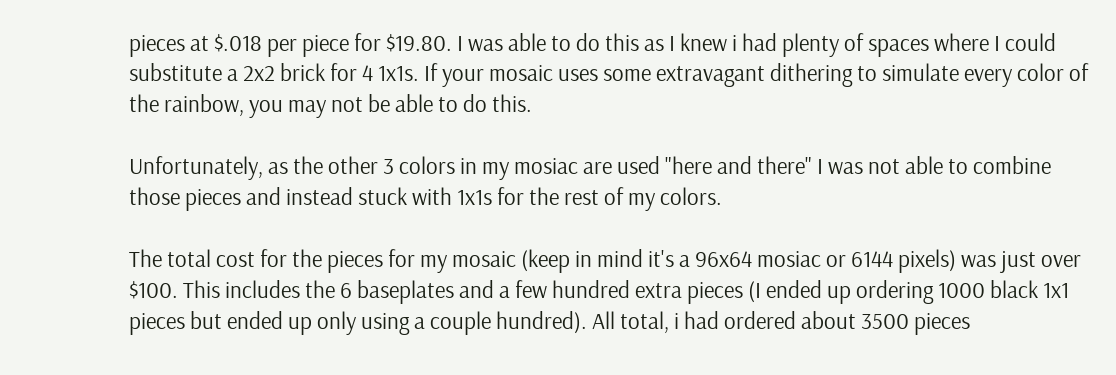pieces at $.018 per piece for $19.80. I was able to do this as I knew i had plenty of spaces where I could substitute a 2x2 brick for 4 1x1s. If your mosaic uses some extravagant dithering to simulate every color of the rainbow, you may not be able to do this.

Unfortunately, as the other 3 colors in my mosiac are used "here and there" I was not able to combine those pieces and instead stuck with 1x1s for the rest of my colors.

The total cost for the pieces for my mosaic (keep in mind it's a 96x64 mosiac or 6144 pixels) was just over $100. This includes the 6 baseplates and a few hundred extra pieces (I ended up ordering 1000 black 1x1 pieces but ended up only using a couple hundred). All total, i had ordered about 3500 pieces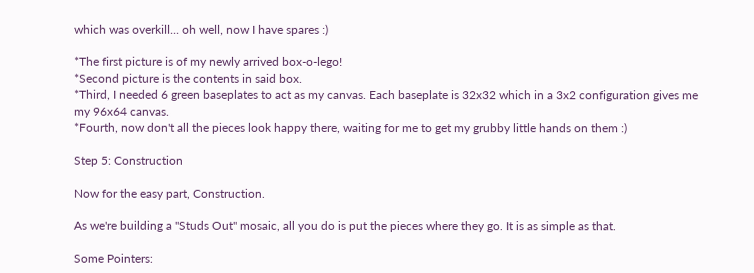which was overkill... oh well, now I have spares :)

*The first picture is of my newly arrived box-o-lego!
*Second picture is the contents in said box.
*Third, I needed 6 green baseplates to act as my canvas. Each baseplate is 32x32 which in a 3x2 configuration gives me my 96x64 canvas.
*Fourth, now don't all the pieces look happy there, waiting for me to get my grubby little hands on them :)

Step 5: Construction

Now for the easy part, Construction.

As we're building a "Studs Out" mosaic, all you do is put the pieces where they go. It is as simple as that.

Some Pointers: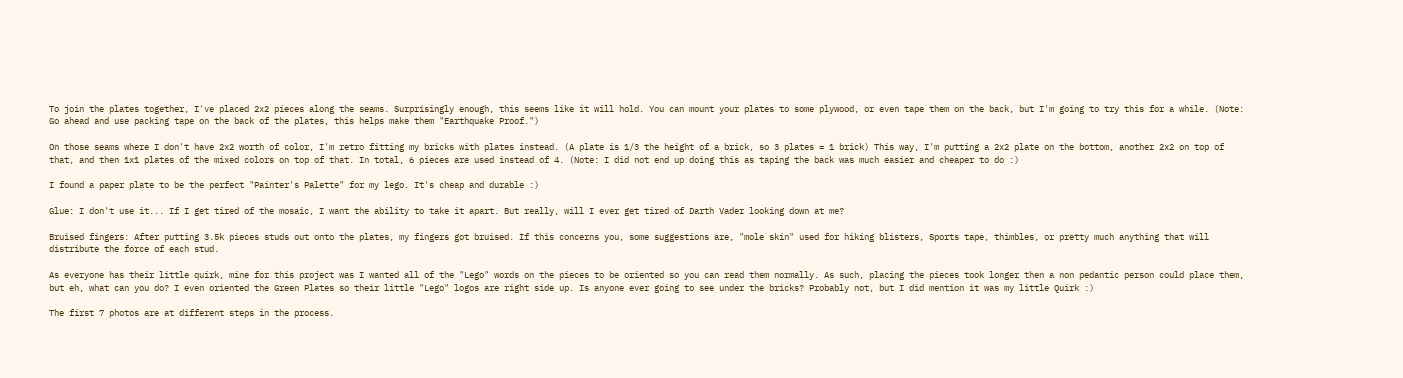To join the plates together, I've placed 2x2 pieces along the seams. Surprisingly enough, this seems like it will hold. You can mount your plates to some plywood, or even tape them on the back, but I'm going to try this for a while. (Note: Go ahead and use packing tape on the back of the plates, this helps make them "Earthquake Proof.")

On those seams where I don't have 2x2 worth of color, I'm retro fitting my bricks with plates instead. (A plate is 1/3 the height of a brick, so 3 plates = 1 brick) This way, I'm putting a 2x2 plate on the bottom, another 2x2 on top of that, and then 1x1 plates of the mixed colors on top of that. In total, 6 pieces are used instead of 4. (Note: I did not end up doing this as taping the back was much easier and cheaper to do :)

I found a paper plate to be the perfect "Painter's Palette" for my lego. It's cheap and durable :)

Glue: I don't use it... If I get tired of the mosaic, I want the ability to take it apart. But really, will I ever get tired of Darth Vader looking down at me?

Bruised fingers: After putting 3.5k pieces studs out onto the plates, my fingers got bruised. If this concerns you, some suggestions are, "mole skin" used for hiking blisters, Sports tape, thimbles, or pretty much anything that will distribute the force of each stud.

As everyone has their little quirk, mine for this project was I wanted all of the "Lego" words on the pieces to be oriented so you can read them normally. As such, placing the pieces took longer then a non pedantic person could place them, but eh, what can you do? I even oriented the Green Plates so their little "Lego" logos are right side up. Is anyone ever going to see under the bricks? Probably not, but I did mention it was my little Quirk :)

The first 7 photos are at different steps in the process.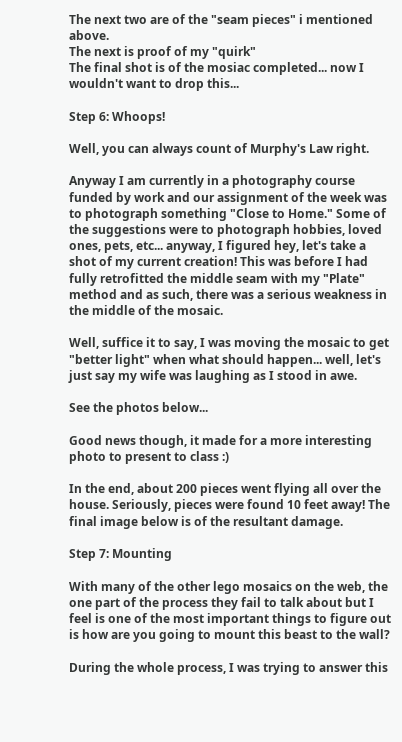The next two are of the "seam pieces" i mentioned above.
The next is proof of my "quirk"
The final shot is of the mosiac completed... now I wouldn't want to drop this...

Step 6: Whoops!

Well, you can always count of Murphy's Law right.

Anyway I am currently in a photography course funded by work and our assignment of the week was to photograph something "Close to Home." Some of the suggestions were to photograph hobbies, loved ones, pets, etc... anyway, I figured hey, let's take a shot of my current creation! This was before I had fully retrofitted the middle seam with my "Plate" method and as such, there was a serious weakness in the middle of the mosaic.

Well, suffice it to say, I was moving the mosaic to get "better light" when what should happen... well, let's just say my wife was laughing as I stood in awe.

See the photos below...

Good news though, it made for a more interesting photo to present to class :)

In the end, about 200 pieces went flying all over the house. Seriously, pieces were found 10 feet away! The final image below is of the resultant damage.

Step 7: Mounting

With many of the other lego mosaics on the web, the one part of the process they fail to talk about but I feel is one of the most important things to figure out is how are you going to mount this beast to the wall?

During the whole process, I was trying to answer this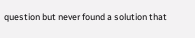question but never found a solution that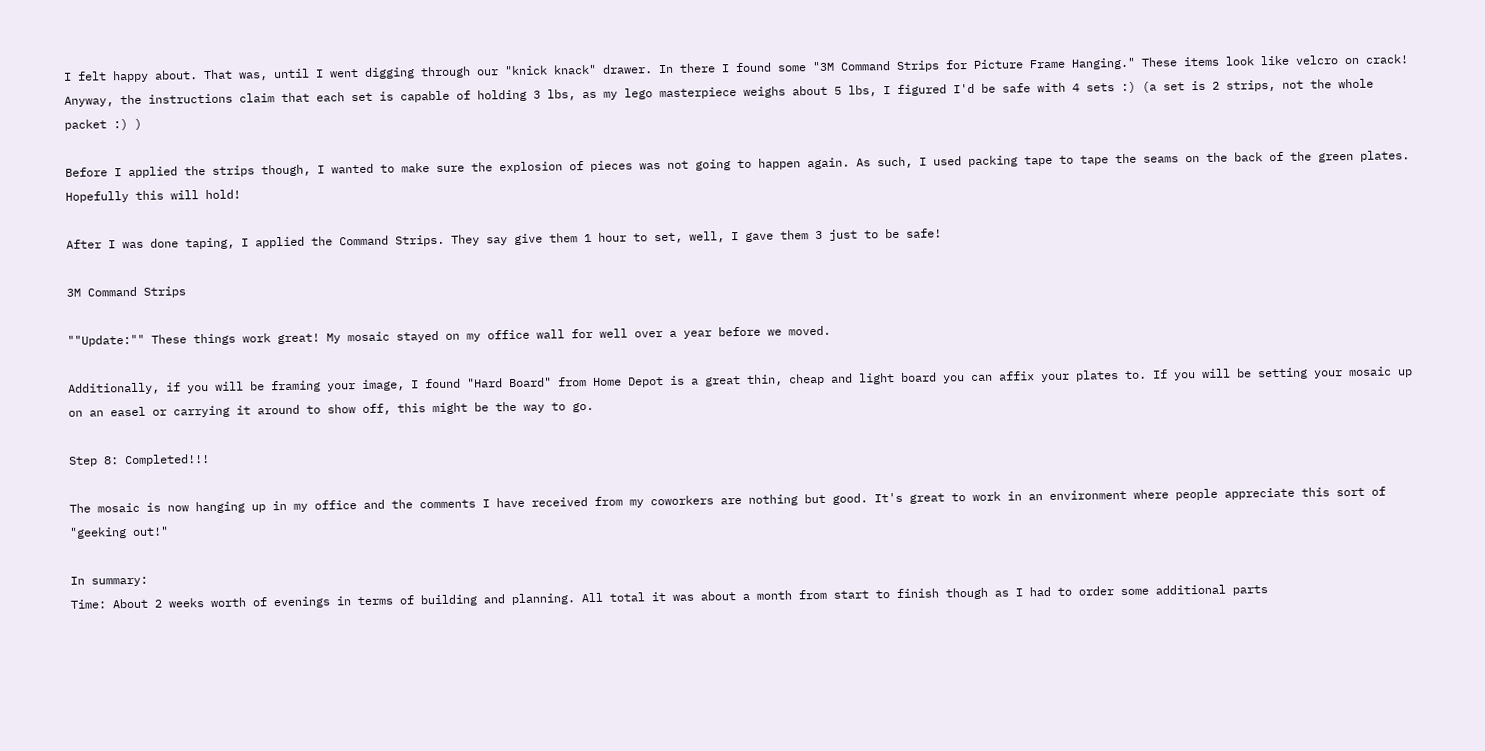I felt happy about. That was, until I went digging through our "knick knack" drawer. In there I found some "3M Command Strips for Picture Frame Hanging." These items look like velcro on crack! Anyway, the instructions claim that each set is capable of holding 3 lbs, as my lego masterpiece weighs about 5 lbs, I figured I'd be safe with 4 sets :) (a set is 2 strips, not the whole packet :) )

Before I applied the strips though, I wanted to make sure the explosion of pieces was not going to happen again. As such, I used packing tape to tape the seams on the back of the green plates. Hopefully this will hold!

After I was done taping, I applied the Command Strips. They say give them 1 hour to set, well, I gave them 3 just to be safe!

3M Command Strips

""Update:"" These things work great! My mosaic stayed on my office wall for well over a year before we moved.

Additionally, if you will be framing your image, I found "Hard Board" from Home Depot is a great thin, cheap and light board you can affix your plates to. If you will be setting your mosaic up on an easel or carrying it around to show off, this might be the way to go.

Step 8: Completed!!!

The mosaic is now hanging up in my office and the comments I have received from my coworkers are nothing but good. It's great to work in an environment where people appreciate this sort of "geeking out!"

In summary:
Time: About 2 weeks worth of evenings in terms of building and planning. All total it was about a month from start to finish though as I had to order some additional parts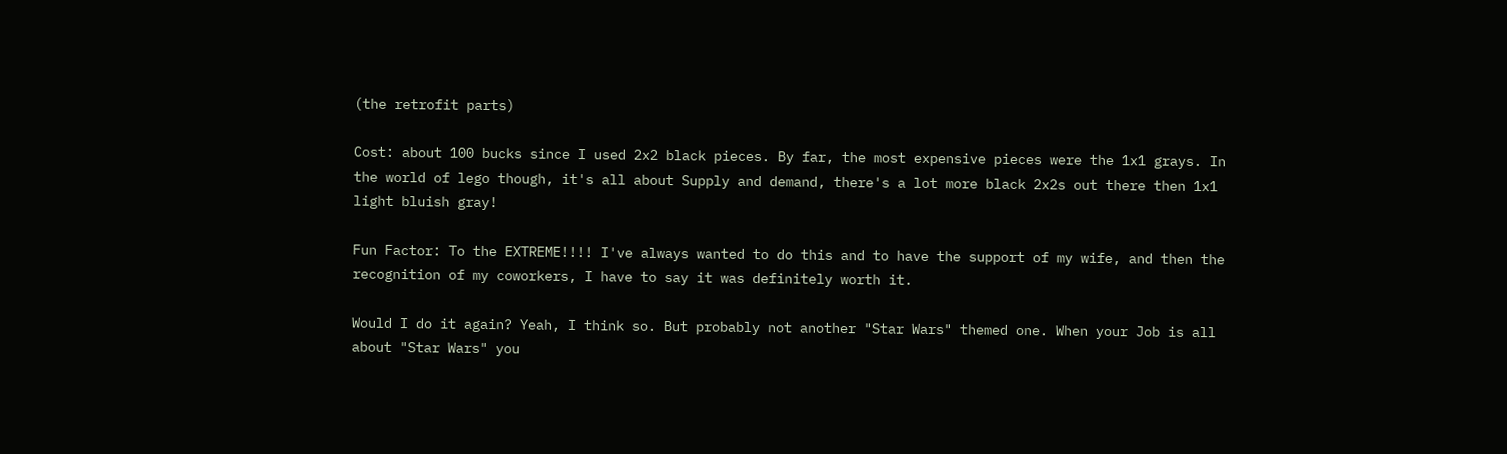(the retrofit parts)

Cost: about 100 bucks since I used 2x2 black pieces. By far, the most expensive pieces were the 1x1 grays. In the world of lego though, it's all about Supply and demand, there's a lot more black 2x2s out there then 1x1 light bluish gray!

Fun Factor: To the EXTREME!!!! I've always wanted to do this and to have the support of my wife, and then the recognition of my coworkers, I have to say it was definitely worth it.

Would I do it again? Yeah, I think so. But probably not another "Star Wars" themed one. When your Job is all about "Star Wars" you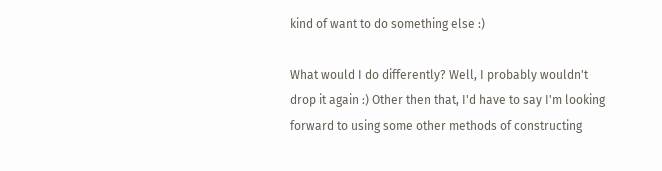kind of want to do something else :)

What would I do differently? Well, I probably wouldn't drop it again :) Other then that, I'd have to say I'm looking forward to using some other methods of constructing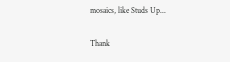mosaics, like Studs Up...

Thank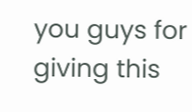you guys for giving this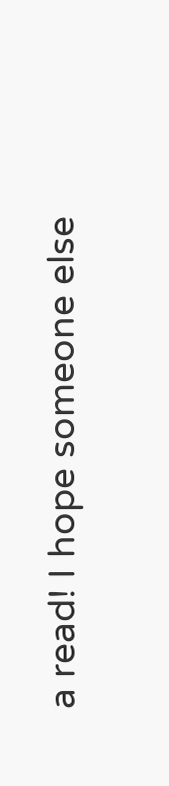a read! I hope someone else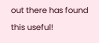out there has found this useful!